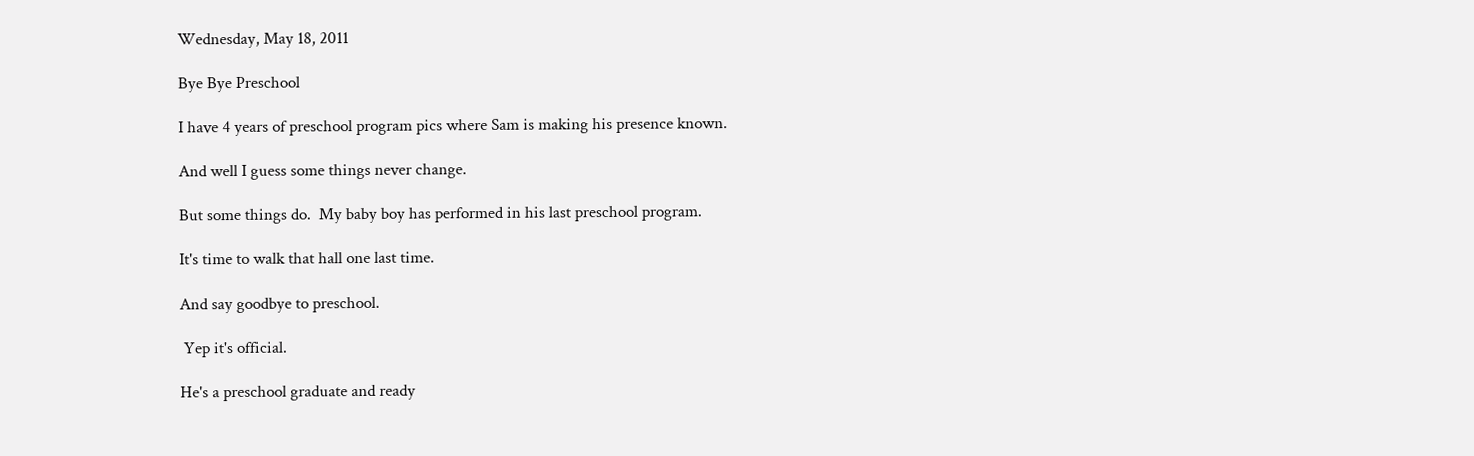Wednesday, May 18, 2011

Bye Bye Preschool

I have 4 years of preschool program pics where Sam is making his presence known.

And well I guess some things never change.

But some things do.  My baby boy has performed in his last preschool program.

It's time to walk that hall one last time.

And say goodbye to preschool.

 Yep it's official.

He's a preschool graduate and ready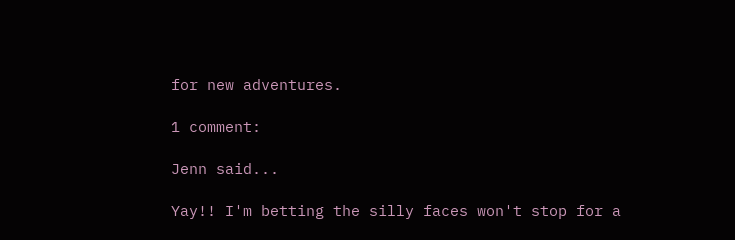for new adventures.

1 comment:

Jenn said...

Yay!! I'm betting the silly faces won't stop for a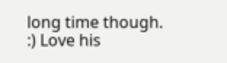long time though. :) Love his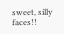sweet, silly faces!!